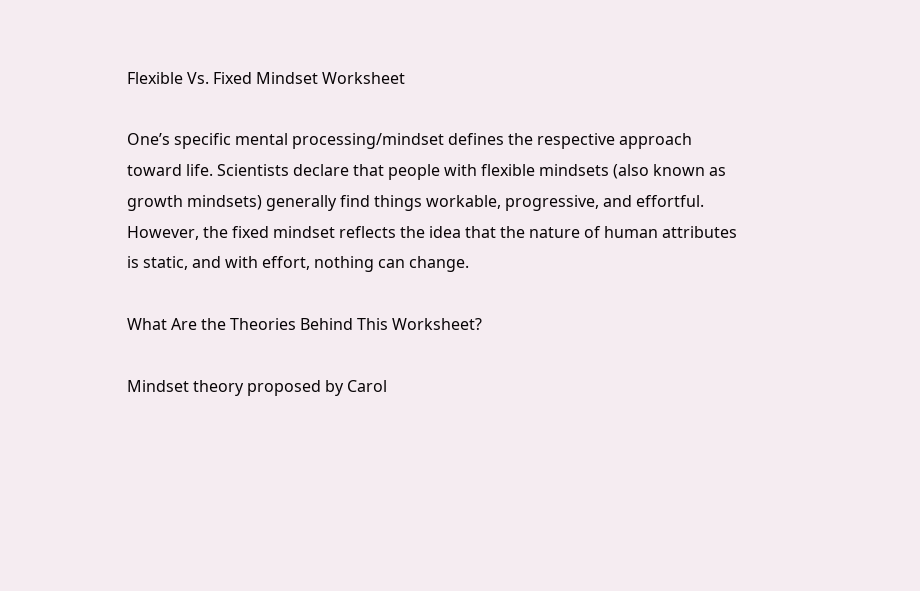Flexible Vs. Fixed Mindset Worksheet

One’s specific mental processing/mindset defines the respective approach toward life. Scientists declare that people with flexible mindsets (also known as growth mindsets) generally find things workable, progressive, and effortful. However, the fixed mindset reflects the idea that the nature of human attributes is static, and with effort, nothing can change.

What Are the Theories Behind This Worksheet?

Mindset theory proposed by Carol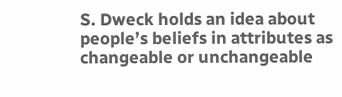S. Dweck holds an idea about people’s beliefs in attributes as changeable or unchangeable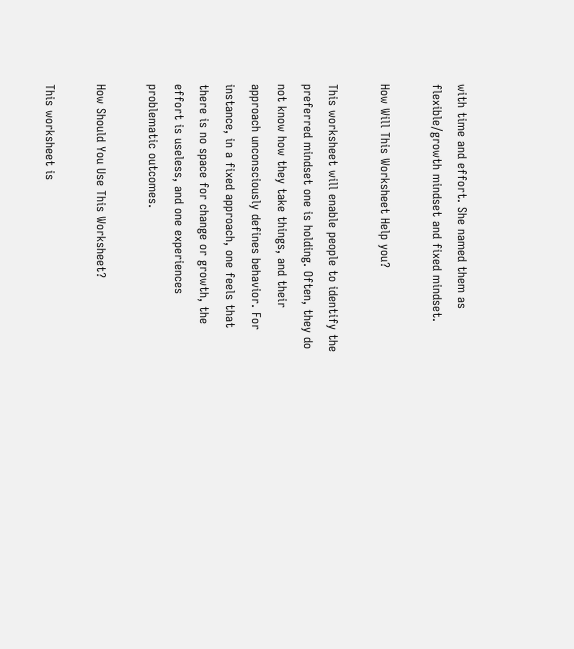with time and effort. She named them as flexible/growth mindset and fixed mindset.

How Will This Worksheet Help you?

This worksheet will enable people to identify the preferred mindset one is holding. Often, they do not know how they take things, and their approach unconsciously defines behavior. For instance, in a fixed approach, one feels that there is no space for change or growth, the effort is useless, and one experiences problematic outcomes.

How Should You Use This Worksheet?

This worksheet is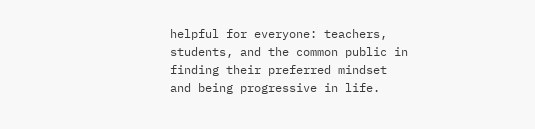helpful for everyone: teachers, students, and the common public in finding their preferred mindset and being progressive in life.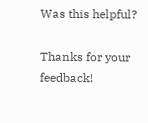Was this helpful?

Thanks for your feedback!